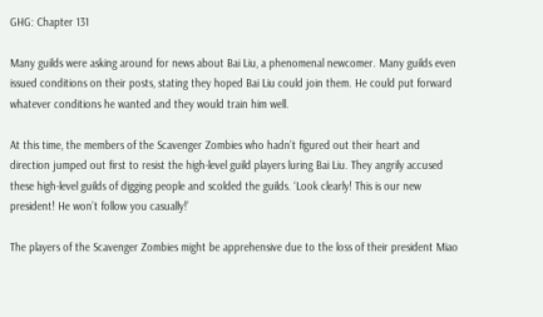GHG: Chapter 131

Many guilds were asking around for news about Bai Liu, a phenomenal newcomer. Many guilds even issued conditions on their posts, stating they hoped Bai Liu could join them. He could put forward whatever conditions he wanted and they would train him well.

At this time, the members of the Scavenger Zombies who hadn’t figured out their heart and direction jumped out first to resist the high-level guild players luring Bai Liu. They angrily accused these high-level guilds of digging people and scolded the guilds. ‘Look clearly! This is our new president! He won’t follow you casually!’

The players of the Scavenger Zombies might be apprehensive due to the loss of their president Miao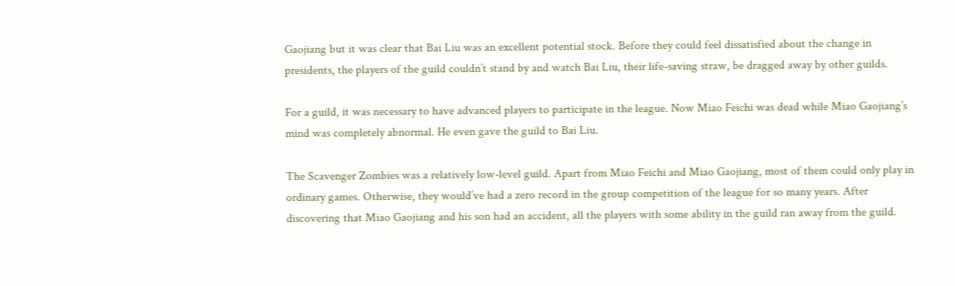Gaojiang but it was clear that Bai Liu was an excellent potential stock. Before they could feel dissatisfied about the change in presidents, the players of the guild couldn’t stand by and watch Bai Liu, their life-saving straw, be dragged away by other guilds.

For a guild, it was necessary to have advanced players to participate in the league. Now Miao Feichi was dead while Miao Gaojiang’s mind was completely abnormal. He even gave the guild to Bai Liu.

The Scavenger Zombies was a relatively low-level guild. Apart from Miao Feichi and Miao Gaojiang, most of them could only play in ordinary games. Otherwise, they would’ve had a zero record in the group competition of the league for so many years. After discovering that Miao Gaojiang and his son had an accident, all the players with some ability in the guild ran away from the guild.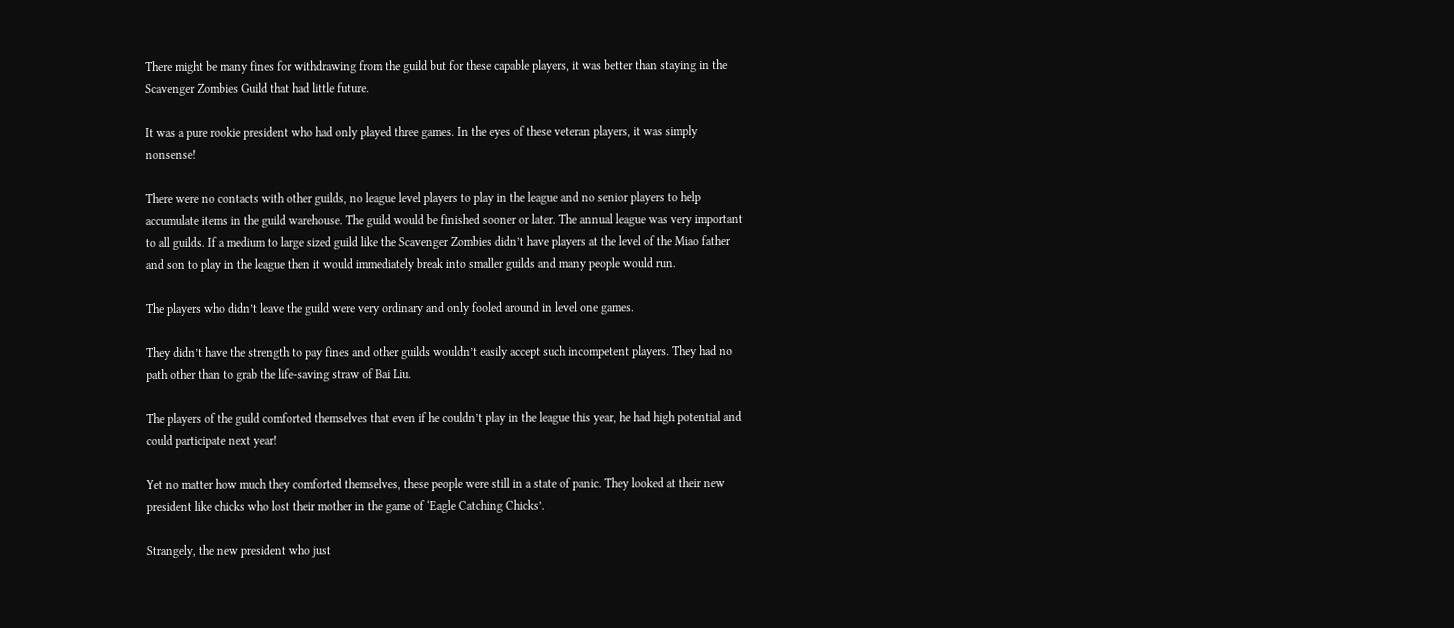There might be many fines for withdrawing from the guild but for these capable players, it was better than staying in the Scavenger Zombies Guild that had little future.

It was a pure rookie president who had only played three games. In the eyes of these veteran players, it was simply nonsense!

There were no contacts with other guilds, no league level players to play in the league and no senior players to help accumulate items in the guild warehouse. The guild would be finished sooner or later. The annual league was very important to all guilds. If a medium to large sized guild like the Scavenger Zombies didn’t have players at the level of the Miao father and son to play in the league then it would immediately break into smaller guilds and many people would run.

The players who didn’t leave the guild were very ordinary and only fooled around in level one games.

They didn’t have the strength to pay fines and other guilds wouldn’t easily accept such incompetent players. They had no path other than to grab the life-saving straw of Bai Liu.

The players of the guild comforted themselves that even if he couldn’t play in the league this year, he had high potential and could participate next year!

Yet no matter how much they comforted themselves, these people were still in a state of panic. They looked at their new president like chicks who lost their mother in the game of ‘Eagle Catching Chicks’.

Strangely, the new president who just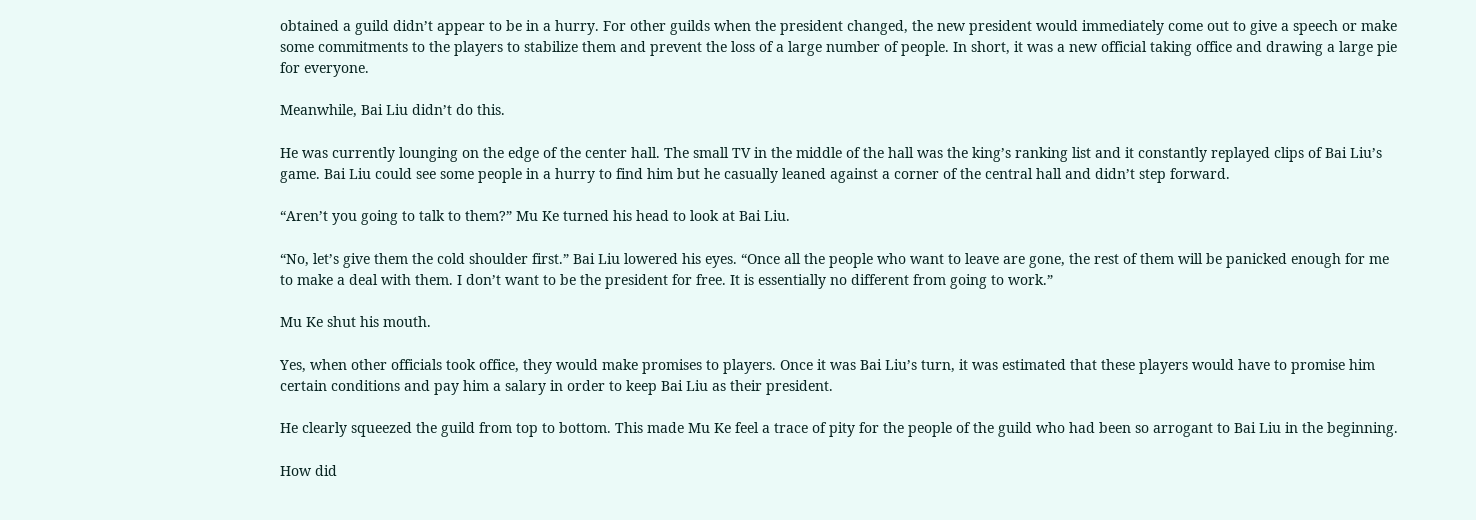obtained a guild didn’t appear to be in a hurry. For other guilds when the president changed, the new president would immediately come out to give a speech or make some commitments to the players to stabilize them and prevent the loss of a large number of people. In short, it was a new official taking office and drawing a large pie for everyone.

Meanwhile, Bai Liu didn’t do this.

He was currently lounging on the edge of the center hall. The small TV in the middle of the hall was the king’s ranking list and it constantly replayed clips of Bai Liu’s game. Bai Liu could see some people in a hurry to find him but he casually leaned against a corner of the central hall and didn’t step forward.

“Aren’t you going to talk to them?” Mu Ke turned his head to look at Bai Liu.

“No, let’s give them the cold shoulder first.” Bai Liu lowered his eyes. “Once all the people who want to leave are gone, the rest of them will be panicked enough for me to make a deal with them. I don’t want to be the president for free. It is essentially no different from going to work.”

Mu Ke shut his mouth.

Yes, when other officials took office, they would make promises to players. Once it was Bai Liu’s turn, it was estimated that these players would have to promise him certain conditions and pay him a salary in order to keep Bai Liu as their president.

He clearly squeezed the guild from top to bottom. This made Mu Ke feel a trace of pity for the people of the guild who had been so arrogant to Bai Liu in the beginning.

How did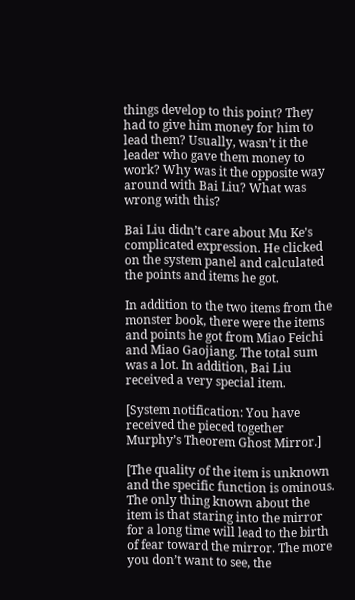things develop to this point? They had to give him money for him to lead them? Usually, wasn’t it the leader who gave them money to work? Why was it the opposite way around with Bai Liu? What was wrong with this?

Bai Liu didn’t care about Mu Ke’s complicated expression. He clicked on the system panel and calculated the points and items he got.

In addition to the two items from the monster book, there were the items and points he got from Miao Feichi and Miao Gaojiang. The total sum was a lot. In addition, Bai Liu received a very special item.

[System notification: You have received the pieced together Murphy’s Theorem Ghost Mirror.]

[The quality of the item is unknown and the specific function is ominous. The only thing known about the item is that staring into the mirror for a long time will lead to the birth of fear toward the mirror. The more you don’t want to see, the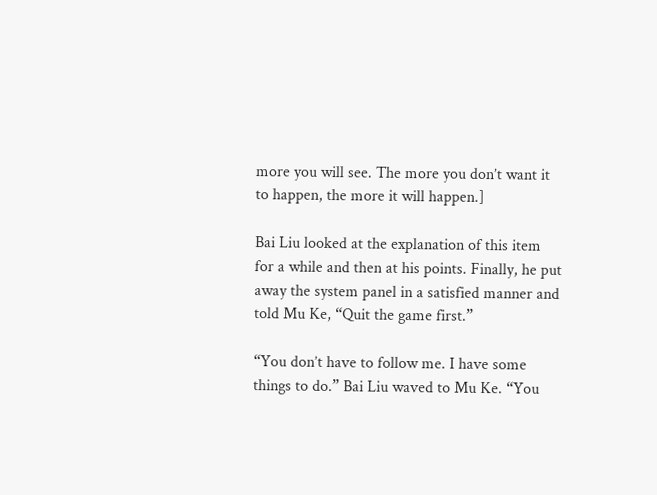more you will see. The more you don’t want it to happen, the more it will happen.]

Bai Liu looked at the explanation of this item for a while and then at his points. Finally, he put away the system panel in a satisfied manner and told Mu Ke, “Quit the game first.”

“You don’t have to follow me. I have some things to do.” Bai Liu waved to Mu Ke. “You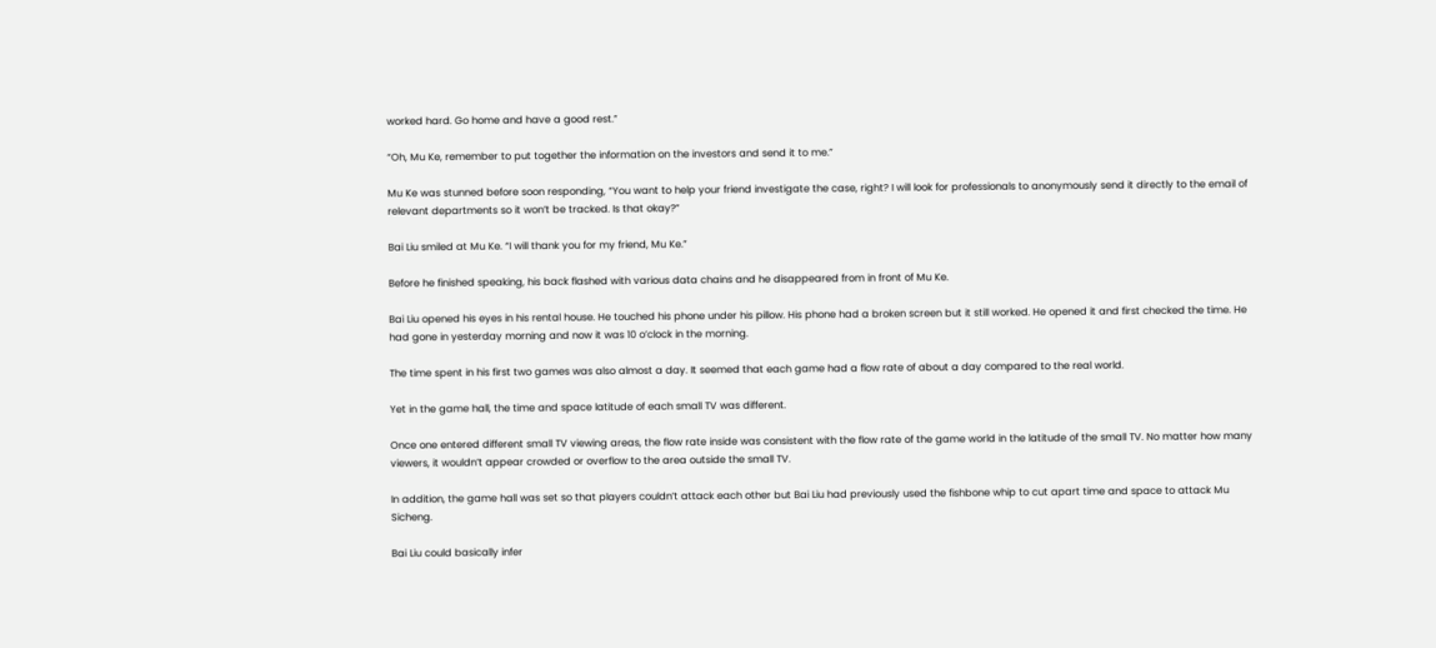worked hard. Go home and have a good rest.”

“Oh, Mu Ke, remember to put together the information on the investors and send it to me.”

Mu Ke was stunned before soon responding, “You want to help your friend investigate the case, right? I will look for professionals to anonymously send it directly to the email of relevant departments so it won’t be tracked. Is that okay?”

Bai Liu smiled at Mu Ke. “I will thank you for my friend, Mu Ke.”

Before he finished speaking, his back flashed with various data chains and he disappeared from in front of Mu Ke.

Bai Liu opened his eyes in his rental house. He touched his phone under his pillow. His phone had a broken screen but it still worked. He opened it and first checked the time. He had gone in yesterday morning and now it was 10 o’clock in the morning.

The time spent in his first two games was also almost a day. It seemed that each game had a flow rate of about a day compared to the real world.

Yet in the game hall, the time and space latitude of each small TV was different.

Once one entered different small TV viewing areas, the flow rate inside was consistent with the flow rate of the game world in the latitude of the small TV. No matter how many viewers, it wouldn’t appear crowded or overflow to the area outside the small TV.

In addition, the game hall was set so that players couldn’t attack each other but Bai Liu had previously used the fishbone whip to cut apart time and space to attack Mu Sicheng.

Bai Liu could basically infer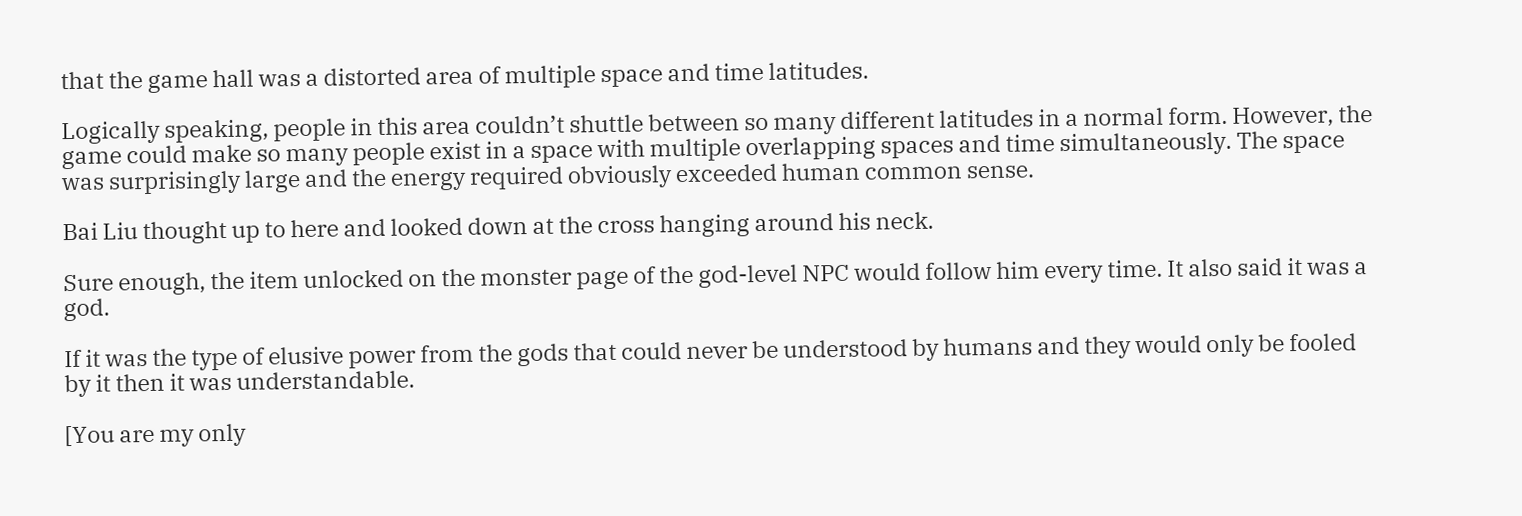that the game hall was a distorted area of multiple space and time latitudes.

Logically speaking, people in this area couldn’t shuttle between so many different latitudes in a normal form. However, the game could make so many people exist in a space with multiple overlapping spaces and time simultaneously. The space was surprisingly large and the energy required obviously exceeded human common sense.

Bai Liu thought up to here and looked down at the cross hanging around his neck.

Sure enough, the item unlocked on the monster page of the god-level NPC would follow him every time. It also said it was a god.

If it was the type of elusive power from the gods that could never be understood by humans and they would only be fooled by it then it was understandable.

[You are my only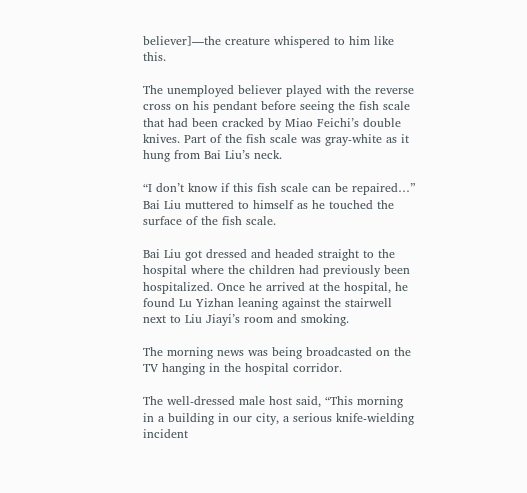believer]—the creature whispered to him like this.

The unemployed believer played with the reverse cross on his pendant before seeing the fish scale that had been cracked by Miao Feichi’s double knives. Part of the fish scale was gray-white as it hung from Bai Liu’s neck.

“I don’t know if this fish scale can be repaired…” Bai Liu muttered to himself as he touched the surface of the fish scale.

Bai Liu got dressed and headed straight to the hospital where the children had previously been hospitalized. Once he arrived at the hospital, he found Lu Yizhan leaning against the stairwell next to Liu Jiayi’s room and smoking.

The morning news was being broadcasted on the TV hanging in the hospital corridor.

The well-dressed male host said, “This morning in a building in our city, a serious knife-wielding incident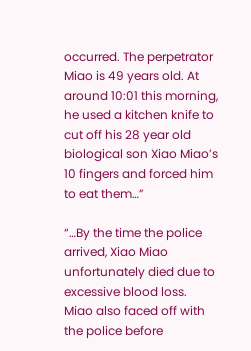occurred. The perpetrator Miao is 49 years old. At around 10:01 this morning, he used a kitchen knife to cut off his 28 year old biological son Xiao Miao’s 10 fingers and forced him to eat them…”

“…By the time the police arrived, Xiao Miao unfortunately died due to excessive blood loss. Miao also faced off with the police before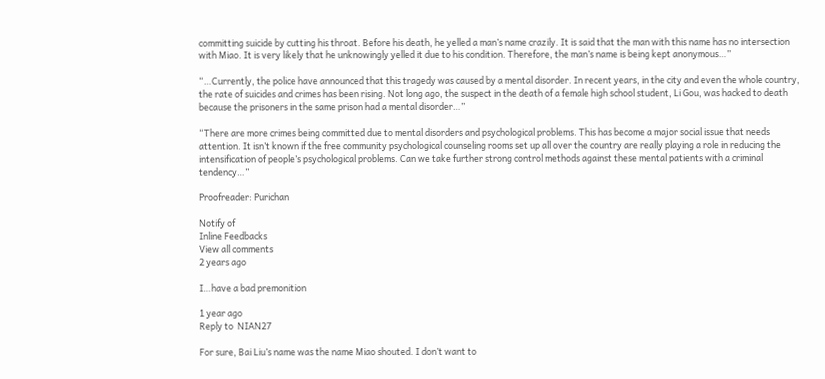committing suicide by cutting his throat. Before his death, he yelled a man’s name crazily. It is said that the man with this name has no intersection with Miao. It is very likely that he unknowingly yelled it due to his condition. Therefore, the man’s name is being kept anonymous…”

“…Currently, the police have announced that this tragedy was caused by a mental disorder. In recent years, in the city and even the whole country, the rate of suicides and crimes has been rising. Not long ago, the suspect in the death of a female high school student, Li Gou, was hacked to death because the prisoners in the same prison had a mental disorder…”

“There are more crimes being committed due to mental disorders and psychological problems. This has become a major social issue that needs attention. It isn’t known if the free community psychological counseling rooms set up all over the country are really playing a role in reducing the intensification of people’s psychological problems. Can we take further strong control methods against these mental patients with a criminal tendency…”

Proofreader: Purichan

Notify of
Inline Feedbacks
View all comments
2 years ago

I…have a bad premonition

1 year ago
Reply to  NIAN27

For sure, Bai Liu’s name was the name Miao shouted. I don’t want to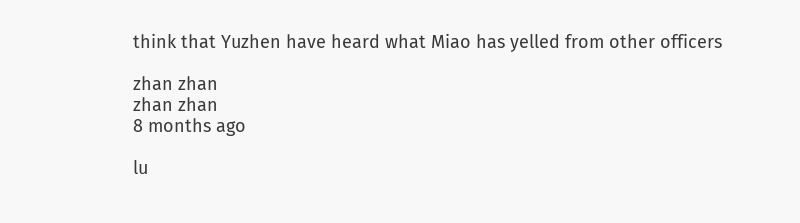think that Yuzhen have heard what Miao has yelled from other officers

zhan zhan
zhan zhan
8 months ago

lu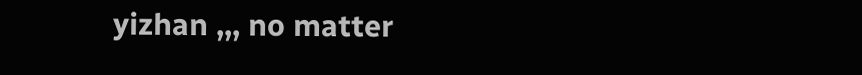yizhan ,,, no matter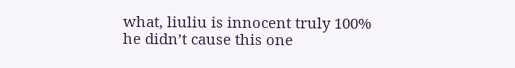what, liuliu is innocent truly 100% he didn’t cause this one